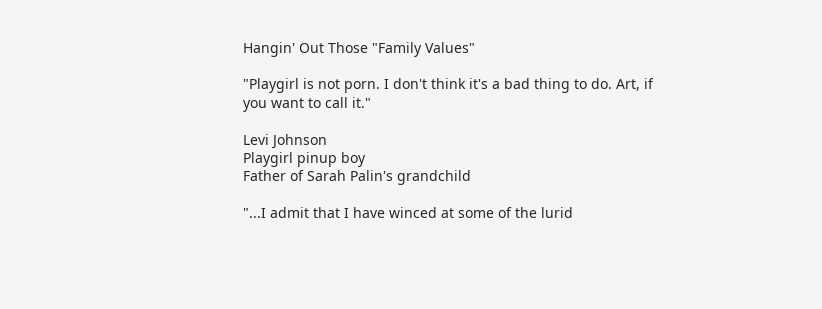Hangin' Out Those "Family Values"

"Playgirl is not porn. I don't think it's a bad thing to do. Art, if you want to call it."

Levi Johnson
Playgirl pinup boy
Father of Sarah Palin's grandchild

"...I admit that I have winced at some of the lurid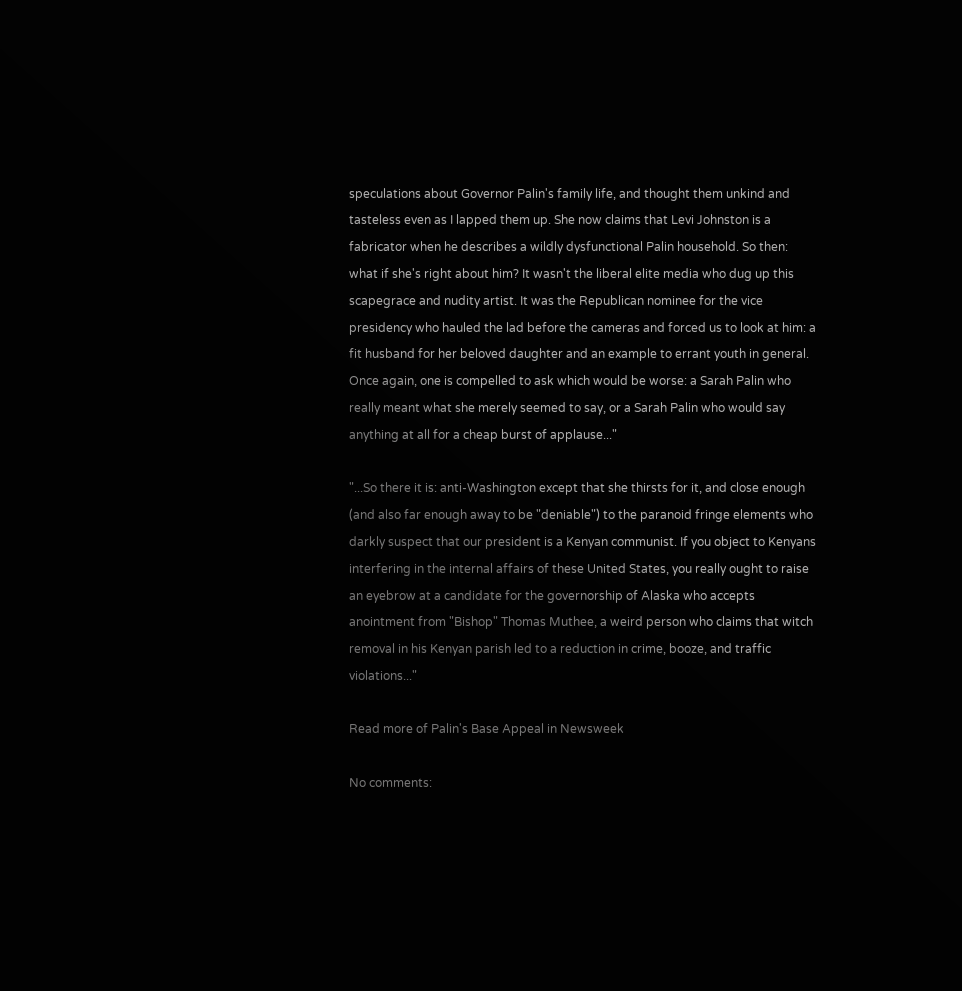speculations about Governor Palin's family life, and thought them unkind and tasteless even as I lapped them up. She now claims that Levi Johnston is a fabricator when he describes a wildly dysfunctional Palin household. So then: what if she's right about him? It wasn't the liberal elite media who dug up this scapegrace and nudity artist. It was the Republican nominee for the vice presidency who hauled the lad before the cameras and forced us to look at him: a fit husband for her beloved daughter and an example to errant youth in general. Once again, one is compelled to ask which would be worse: a Sarah Palin who really meant what she merely seemed to say, or a Sarah Palin who would say anything at all for a cheap burst of applause..."

"...So there it is: anti-Washington except that she thirsts for it, and close enough (and also far enough away to be "deniable") to the paranoid fringe elements who darkly suspect that our president is a Kenyan communist. If you object to Kenyans interfering in the internal affairs of these United States, you really ought to raise an eyebrow at a candidate for the governorship of Alaska who accepts anointment from "Bishop" Thomas Muthee, a weird person who claims that witch removal in his Kenyan parish led to a reduction in crime, booze, and traffic violations..."

Read more of Palin's Base Appeal in Newsweek

No comments: